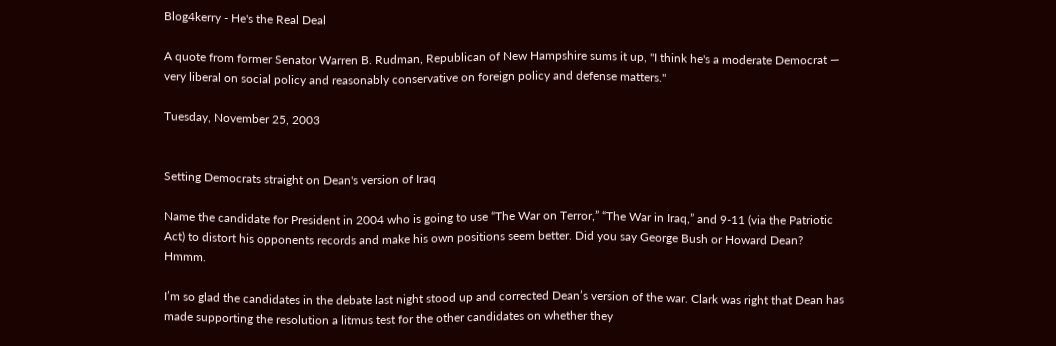Blog4kerry - He's the Real Deal

A quote from former Senator Warren B. Rudman, Republican of New Hampshire sums it up, "I think he's a moderate Democrat — very liberal on social policy and reasonably conservative on foreign policy and defense matters."

Tuesday, November 25, 2003


Setting Democrats straight on Dean's version of Iraq

Name the candidate for President in 2004 who is going to use “The War on Terror,” “The War in Iraq,” and 9-11 (via the Patriotic Act) to distort his opponents records and make his own positions seem better. Did you say George Bush or Howard Dean? Hmmm.

I’m so glad the candidates in the debate last night stood up and corrected Dean’s version of the war. Clark was right that Dean has made supporting the resolution a litmus test for the other candidates on whether they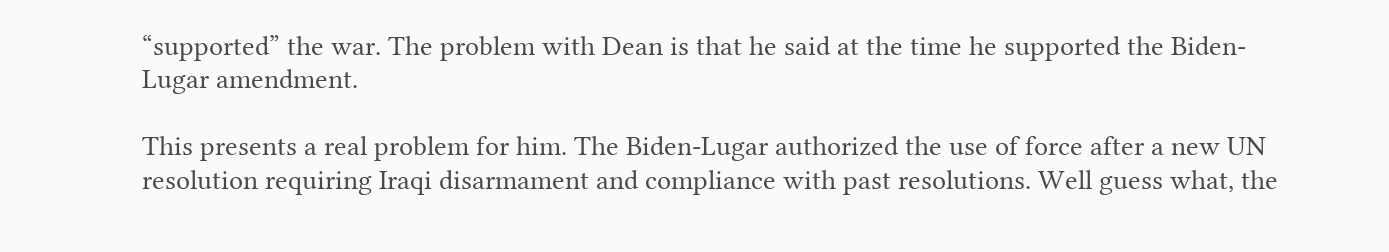“supported” the war. The problem with Dean is that he said at the time he supported the Biden-Lugar amendment.

This presents a real problem for him. The Biden-Lugar authorized the use of force after a new UN resolution requiring Iraqi disarmament and compliance with past resolutions. Well guess what, the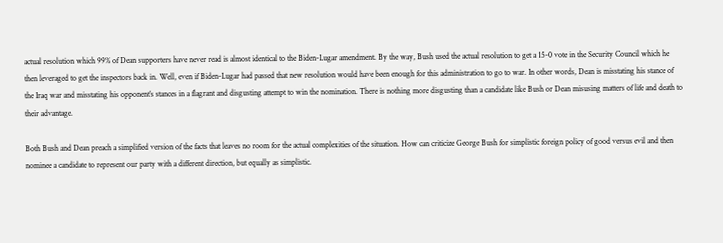actual resolution which 99% of Dean supporters have never read is almost identical to the Biden-Lugar amendment. By the way, Bush used the actual resolution to get a 15-0 vote in the Security Council which he then leveraged to get the inspectors back in. Well, even if Biden-Lugar had passed that new resolution would have been enough for this administration to go to war. In other words, Dean is misstating his stance of the Iraq war and misstating his opponent’s stances in a flagrant and disgusting attempt to win the nomination. There is nothing more disgusting than a candidate like Bush or Dean misusing matters of life and death to their advantage.

Both Bush and Dean preach a simplified version of the facts that leaves no room for the actual complexities of the situation. How can criticize George Bush for simplistic foreign policy of good versus evil and then nominee a candidate to represent our party with a different direction, but equally as simplistic.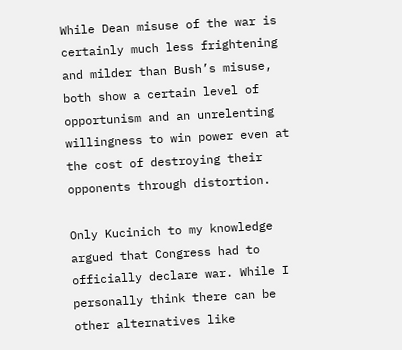While Dean misuse of the war is certainly much less frightening and milder than Bush’s misuse, both show a certain level of opportunism and an unrelenting willingness to win power even at the cost of destroying their opponents through distortion.

Only Kucinich to my knowledge argued that Congress had to officially declare war. While I personally think there can be other alternatives like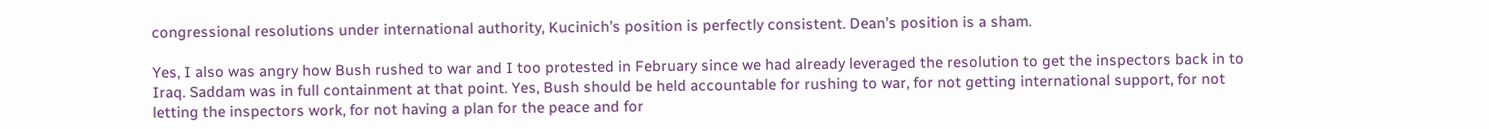congressional resolutions under international authority, Kucinich’s position is perfectly consistent. Dean’s position is a sham.

Yes, I also was angry how Bush rushed to war and I too protested in February since we had already leveraged the resolution to get the inspectors back in to Iraq. Saddam was in full containment at that point. Yes, Bush should be held accountable for rushing to war, for not getting international support, for not letting the inspectors work, for not having a plan for the peace and for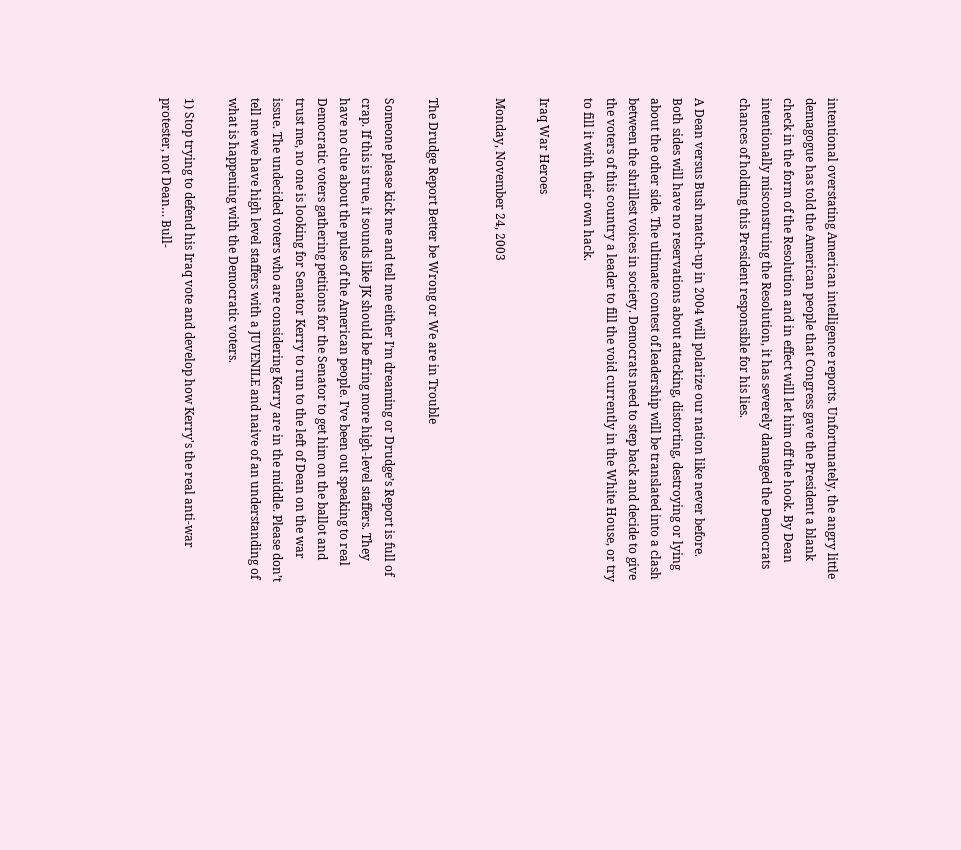intentional overstating American intelligence reports. Unfortunately, the angry little demagogue has told the American people that Congress gave the President a blank check in the form of the Resolution and in effect will let him off the hook. By Dean intentionally misconstruing the Resolution, it has severely damaged the Democrats chances of holding this President responsible for his lies.

A Dean versus Bush match-up in 2004 will polarize our nation like never before. Both sides will have no reservations about attacking, distorting, destroying or lying about the other side. The ultimate contest of leadership will be translated into a clash between the shrillest voices in society. Democrats need to step back and decide to give the voters of this country a leader to fill the void currently in the White House, or try to fill it with their own hack.

Iraq War Heroes

Monday, November 24, 2003


The Drudge Report Better be Wrong or We are in Trouble

Someone please kick me and tell me either I’m dreaming or Drudge’s Report is full of crap. If this is true, it sounds like JK should be firing more high-level staffers. They have no clue about the pulse of the American people. I’ve been out speaking to real Democratic voters gathering petitions for the Senator to get him on the ballot and trust me, no one is looking for Senator Kerry to run to the left of Dean on the war issue. The undecided voters who are considering Kerry are in the middle. Please don’t tell me we have high level staffers with a JUVENILE and naive of an understanding of what is happening with the Democratic voters.

1) Stop trying to defend his Iraq vote and develop how Kerry's the real anti-war protester, not Dean… Bull-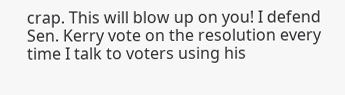crap. This will blow up on you! I defend Sen. Kerry vote on the resolution every time I talk to voters using his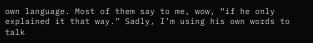own language. Most of them say to me, wow, “if he only explained it that way.” Sadly, I’m using his own words to talk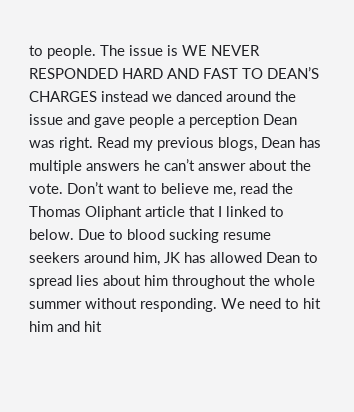to people. The issue is WE NEVER RESPONDED HARD AND FAST TO DEAN’S CHARGES instead we danced around the issue and gave people a perception Dean was right. Read my previous blogs, Dean has multiple answers he can’t answer about the vote. Don’t want to believe me, read the Thomas Oliphant article that I linked to below. Due to blood sucking resume seekers around him, JK has allowed Dean to spread lies about him throughout the whole summer without responding. We need to hit him and hit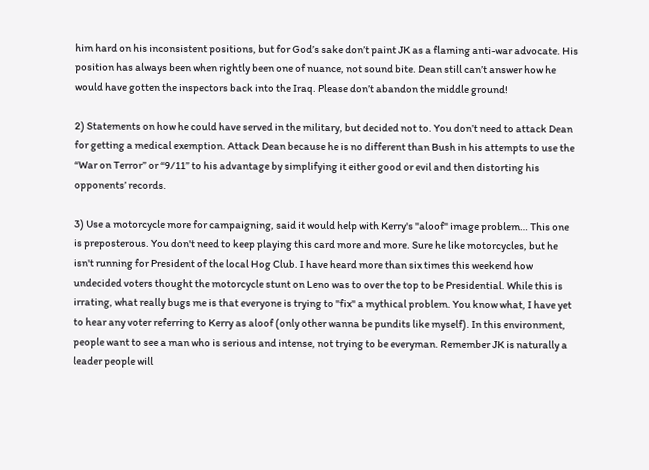him hard on his inconsistent positions, but for God’s sake don’t paint JK as a flaming anti-war advocate. His position has always been when rightly been one of nuance, not sound bite. Dean still can’t answer how he would have gotten the inspectors back into the Iraq. Please don’t abandon the middle ground!

2) Statements on how he could have served in the military, but decided not to. You don’t need to attack Dean for getting a medical exemption. Attack Dean because he is no different than Bush in his attempts to use the “War on Terror” or “9/11” to his advantage by simplifying it either good or evil and then distorting his opponents’ records.

3) Use a motorcycle more for campaigning, said it would help with Kerry's "aloof" image problem… This one is preposterous. You don't need to keep playing this card more and more. Sure he like motorcycles, but he isn't running for President of the local Hog Club. I have heard more than six times this weekend how undecided voters thought the motorcycle stunt on Leno was to over the top to be Presidential. While this is irrating, what really bugs me is that everyone is trying to "fix" a mythical problem. You know what, I have yet to hear any voter referring to Kerry as aloof (only other wanna be pundits like myself). In this environment, people want to see a man who is serious and intense, not trying to be everyman. Remember JK is naturally a leader people will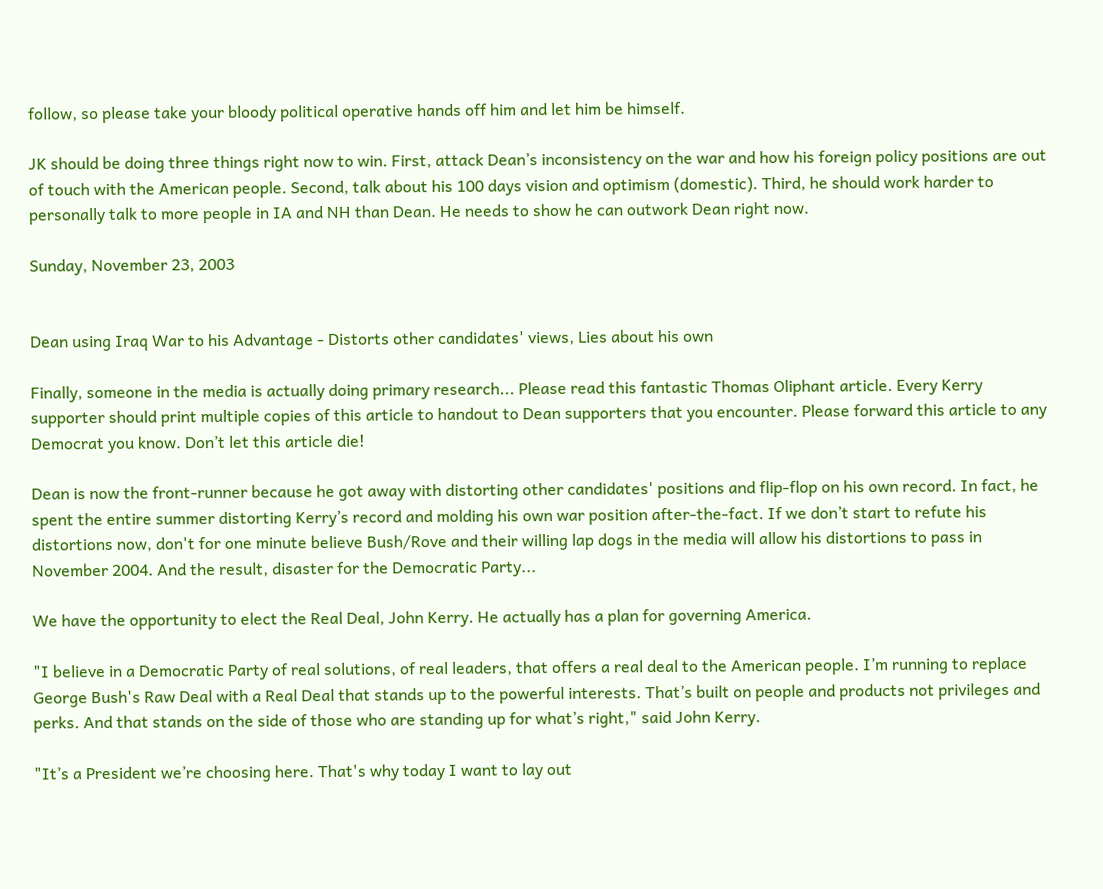follow, so please take your bloody political operative hands off him and let him be himself.

JK should be doing three things right now to win. First, attack Dean’s inconsistency on the war and how his foreign policy positions are out of touch with the American people. Second, talk about his 100 days vision and optimism (domestic). Third, he should work harder to personally talk to more people in IA and NH than Dean. He needs to show he can outwork Dean right now.

Sunday, November 23, 2003


Dean using Iraq War to his Advantage - Distorts other candidates' views, Lies about his own

Finally, someone in the media is actually doing primary research... Please read this fantastic Thomas Oliphant article. Every Kerry supporter should print multiple copies of this article to handout to Dean supporters that you encounter. Please forward this article to any Democrat you know. Don’t let this article die!

Dean is now the front-runner because he got away with distorting other candidates' positions and flip-flop on his own record. In fact, he spent the entire summer distorting Kerry’s record and molding his own war position after-the-fact. If we don’t start to refute his distortions now, don't for one minute believe Bush/Rove and their willing lap dogs in the media will allow his distortions to pass in November 2004. And the result, disaster for the Democratic Party...

We have the opportunity to elect the Real Deal, John Kerry. He actually has a plan for governing America.

"I believe in a Democratic Party of real solutions, of real leaders, that offers a real deal to the American people. I’m running to replace George Bush's Raw Deal with a Real Deal that stands up to the powerful interests. That’s built on people and products not privileges and perks. And that stands on the side of those who are standing up for what’s right," said John Kerry.

"It’s a President we’re choosing here. That's why today I want to lay out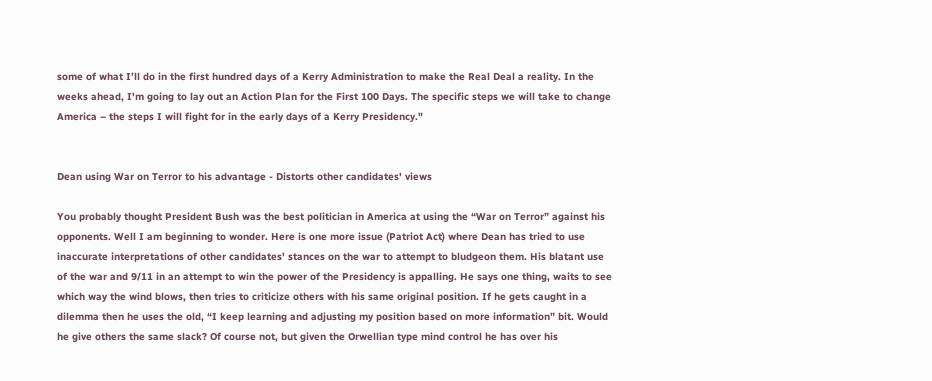some of what I’ll do in the first hundred days of a Kerry Administration to make the Real Deal a reality. In the weeks ahead, I'm going to lay out an Action Plan for the First 100 Days. The specific steps we will take to change America – the steps I will fight for in the early days of a Kerry Presidency."


Dean using War on Terror to his advantage - Distorts other candidates' views

You probably thought President Bush was the best politician in America at using the “War on Terror” against his opponents. Well I am beginning to wonder. Here is one more issue (Patriot Act) where Dean has tried to use inaccurate interpretations of other candidates' stances on the war to attempt to bludgeon them. His blatant use of the war and 9/11 in an attempt to win the power of the Presidency is appalling. He says one thing, waits to see which way the wind blows, then tries to criticize others with his same original position. If he gets caught in a dilemma then he uses the old, “I keep learning and adjusting my position based on more information” bit. Would he give others the same slack? Of course not, but given the Orwellian type mind control he has over his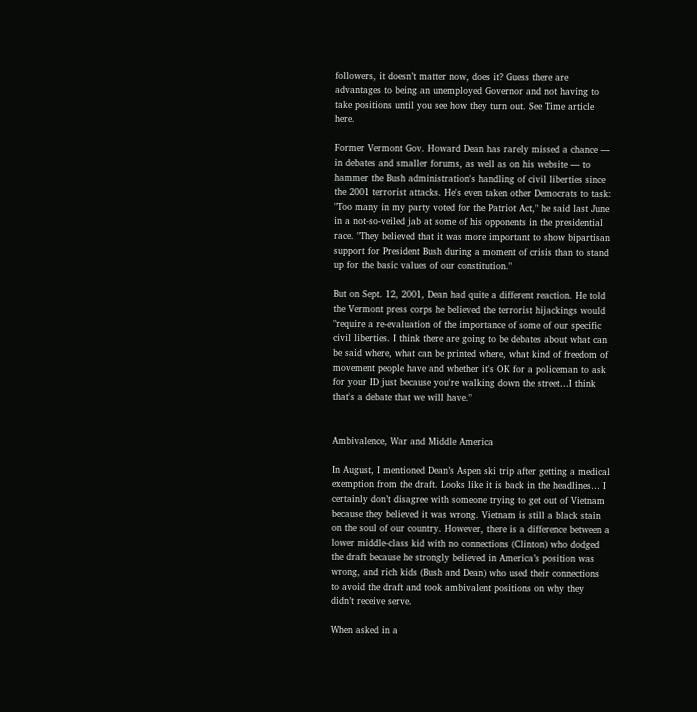followers, it doesn’t matter now, does it? Guess there are advantages to being an unemployed Governor and not having to take positions until you see how they turn out. See Time article here.

Former Vermont Gov. Howard Dean has rarely missed a chance — in debates and smaller forums, as well as on his website — to hammer the Bush administration's handling of civil liberties since the 2001 terrorist attacks. He's even taken other Democrats to task: "Too many in my party voted for the Patriot Act," he said last June in a not-so-veiled jab at some of his opponents in the presidential race. "They believed that it was more important to show bipartisan support for President Bush during a moment of crisis than to stand up for the basic values of our constitution."

But on Sept. 12, 2001, Dean had quite a different reaction. He told the Vermont press corps he believed the terrorist hijackings would "require a re-evaluation of the importance of some of our specific civil liberties. I think there are going to be debates about what can be said where, what can be printed where, what kind of freedom of movement people have and whether it's OK for a policeman to ask for your ID just because you're walking down the street…I think that's a debate that we will have."


Ambivalence, War and Middle America

In August, I mentioned Dean’s Aspen ski trip after getting a medical exemption from the draft. Looks like it is back in the headlines… I certainly don’t disagree with someone trying to get out of Vietnam because they believed it was wrong. Vietnam is still a black stain on the soul of our country. However, there is a difference between a lower middle-class kid with no connections (Clinton) who dodged the draft because he strongly believed in America’s position was wrong, and rich kids (Bush and Dean) who used their connections to avoid the draft and took ambivalent positions on why they didn’t receive serve.

When asked in a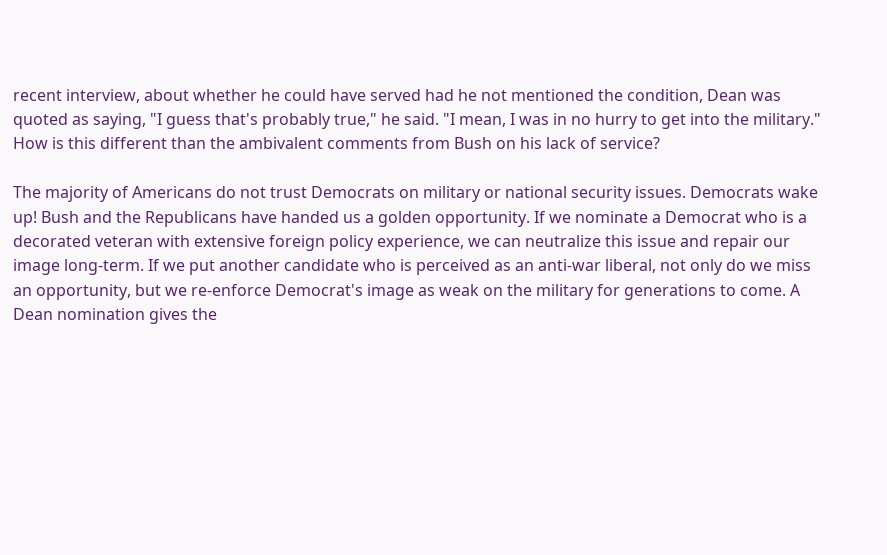recent interview, about whether he could have served had he not mentioned the condition, Dean was quoted as saying, "I guess that's probably true," he said. "I mean, I was in no hurry to get into the military." How is this different than the ambivalent comments from Bush on his lack of service?

The majority of Americans do not trust Democrats on military or national security issues. Democrats wake up! Bush and the Republicans have handed us a golden opportunity. If we nominate a Democrat who is a decorated veteran with extensive foreign policy experience, we can neutralize this issue and repair our image long-term. If we put another candidate who is perceived as an anti-war liberal, not only do we miss an opportunity, but we re-enforce Democrat's image as weak on the military for generations to come. A Dean nomination gives the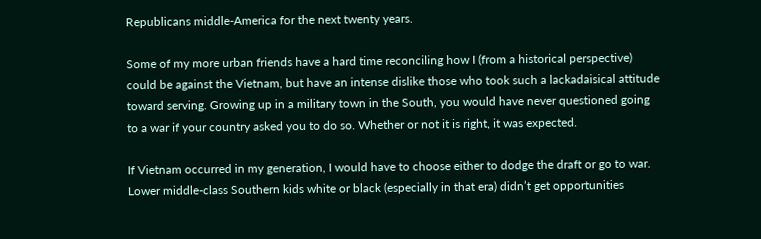Republicans middle-America for the next twenty years.

Some of my more urban friends have a hard time reconciling how I (from a historical perspective) could be against the Vietnam, but have an intense dislike those who took such a lackadaisical attitude toward serving. Growing up in a military town in the South, you would have never questioned going to a war if your country asked you to do so. Whether or not it is right, it was expected.

If Vietnam occurred in my generation, I would have to choose either to dodge the draft or go to war. Lower middle-class Southern kids white or black (especially in that era) didn’t get opportunities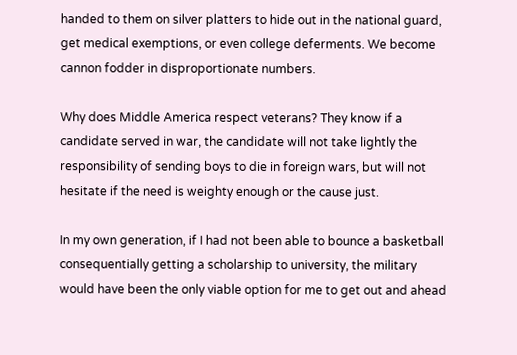handed to them on silver platters to hide out in the national guard, get medical exemptions, or even college deferments. We become cannon fodder in disproportionate numbers.

Why does Middle America respect veterans? They know if a candidate served in war, the candidate will not take lightly the responsibility of sending boys to die in foreign wars, but will not hesitate if the need is weighty enough or the cause just.

In my own generation, if I had not been able to bounce a basketball consequentially getting a scholarship to university, the military would have been the only viable option for me to get out and ahead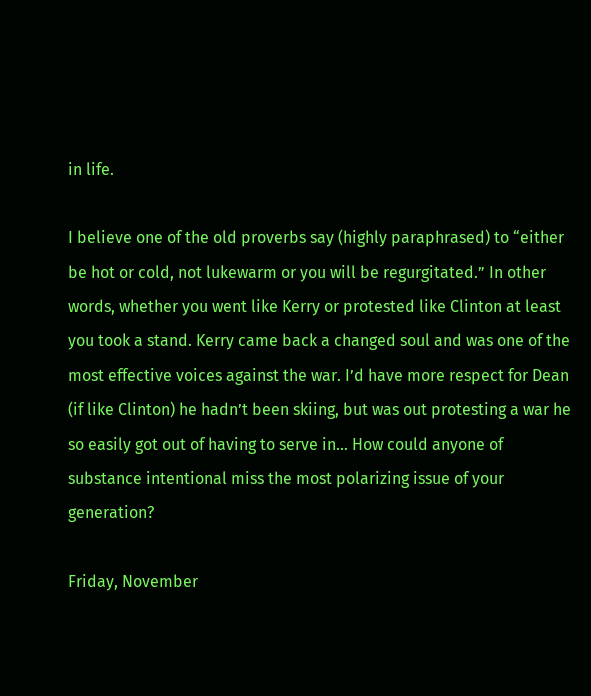in life.

I believe one of the old proverbs say (highly paraphrased) to “either be hot or cold, not lukewarm or you will be regurgitated.” In other words, whether you went like Kerry or protested like Clinton at least you took a stand. Kerry came back a changed soul and was one of the most effective voices against the war. I’d have more respect for Dean (if like Clinton) he hadn’t been skiing, but was out protesting a war he so easily got out of having to serve in... How could anyone of substance intentional miss the most polarizing issue of your generation?

Friday, November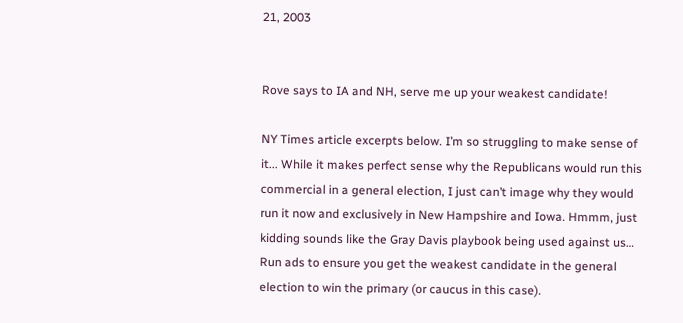21, 2003


Rove says to IA and NH, serve me up your weakest candidate!

NY Times article excerpts below. I’m so struggling to make sense of it... While it makes perfect sense why the Republicans would run this commercial in a general election, I just can’t image why they would run it now and exclusively in New Hampshire and Iowa. Hmmm, just kidding sounds like the Gray Davis playbook being used against us… Run ads to ensure you get the weakest candidate in the general election to win the primary (or caucus in this case).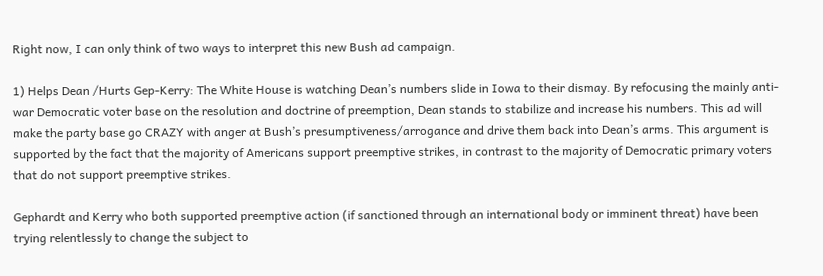Right now, I can only think of two ways to interpret this new Bush ad campaign.

1) Helps Dean /Hurts Gep-Kerry: The White House is watching Dean’s numbers slide in Iowa to their dismay. By refocusing the mainly anti-war Democratic voter base on the resolution and doctrine of preemption, Dean stands to stabilize and increase his numbers. This ad will make the party base go CRAZY with anger at Bush’s presumptiveness/arrogance and drive them back into Dean’s arms. This argument is supported by the fact that the majority of Americans support preemptive strikes, in contrast to the majority of Democratic primary voters that do not support preemptive strikes.

Gephardt and Kerry who both supported preemptive action (if sanctioned through an international body or imminent threat) have been trying relentlessly to change the subject to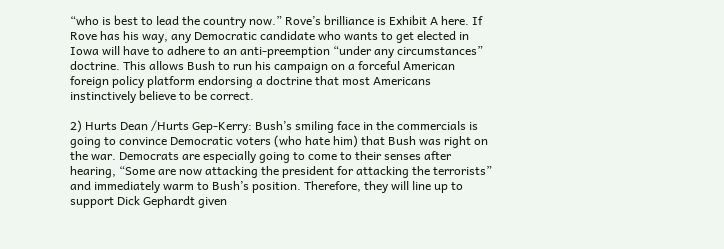“who is best to lead the country now.” Rove’s brilliance is Exhibit A here. If Rove has his way, any Democratic candidate who wants to get elected in Iowa will have to adhere to an anti-preemption “under any circumstances” doctrine. This allows Bush to run his campaign on a forceful American foreign policy platform endorsing a doctrine that most Americans instinctively believe to be correct.

2) Hurts Dean /Hurts Gep-Kerry: Bush’s smiling face in the commercials is going to convince Democratic voters (who hate him) that Bush was right on the war. Democrats are especially going to come to their senses after hearing, “Some are now attacking the president for attacking the terrorists” and immediately warm to Bush’s position. Therefore, they will line up to support Dick Gephardt given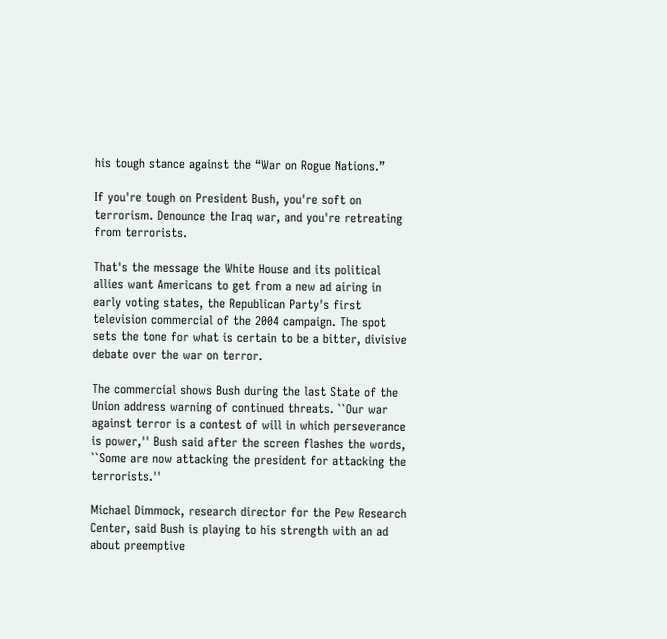his tough stance against the “War on Rogue Nations.”

If you're tough on President Bush, you're soft on terrorism. Denounce the Iraq war, and you're retreating from terrorists.

That's the message the White House and its political allies want Americans to get from a new ad airing in early voting states, the Republican Party's first television commercial of the 2004 campaign. The spot sets the tone for what is certain to be a bitter, divisive debate over the war on terror.

The commercial shows Bush during the last State of the Union address warning of continued threats. ``Our war against terror is a contest of will in which perseverance is power,'' Bush said after the screen flashes the words, ``Some are now attacking the president for attacking the terrorists.''

Michael Dimmock, research director for the Pew Research Center, said Bush is playing to his strength with an ad about preemptive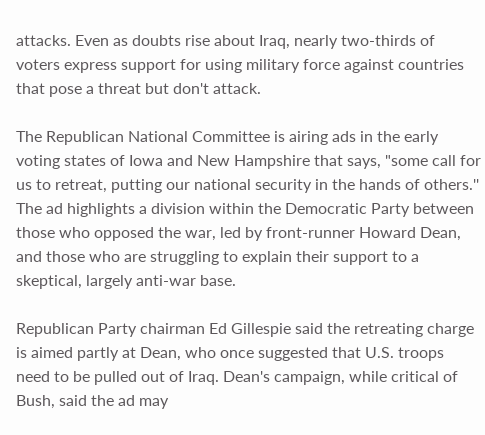attacks. Even as doubts rise about Iraq, nearly two-thirds of voters express support for using military force against countries that pose a threat but don't attack.

The Republican National Committee is airing ads in the early voting states of Iowa and New Hampshire that says, "some call for us to retreat, putting our national security in the hands of others.'' The ad highlights a division within the Democratic Party between those who opposed the war, led by front-runner Howard Dean, and those who are struggling to explain their support to a skeptical, largely anti-war base.

Republican Party chairman Ed Gillespie said the retreating charge is aimed partly at Dean, who once suggested that U.S. troops need to be pulled out of Iraq. Dean's campaign, while critical of Bush, said the ad may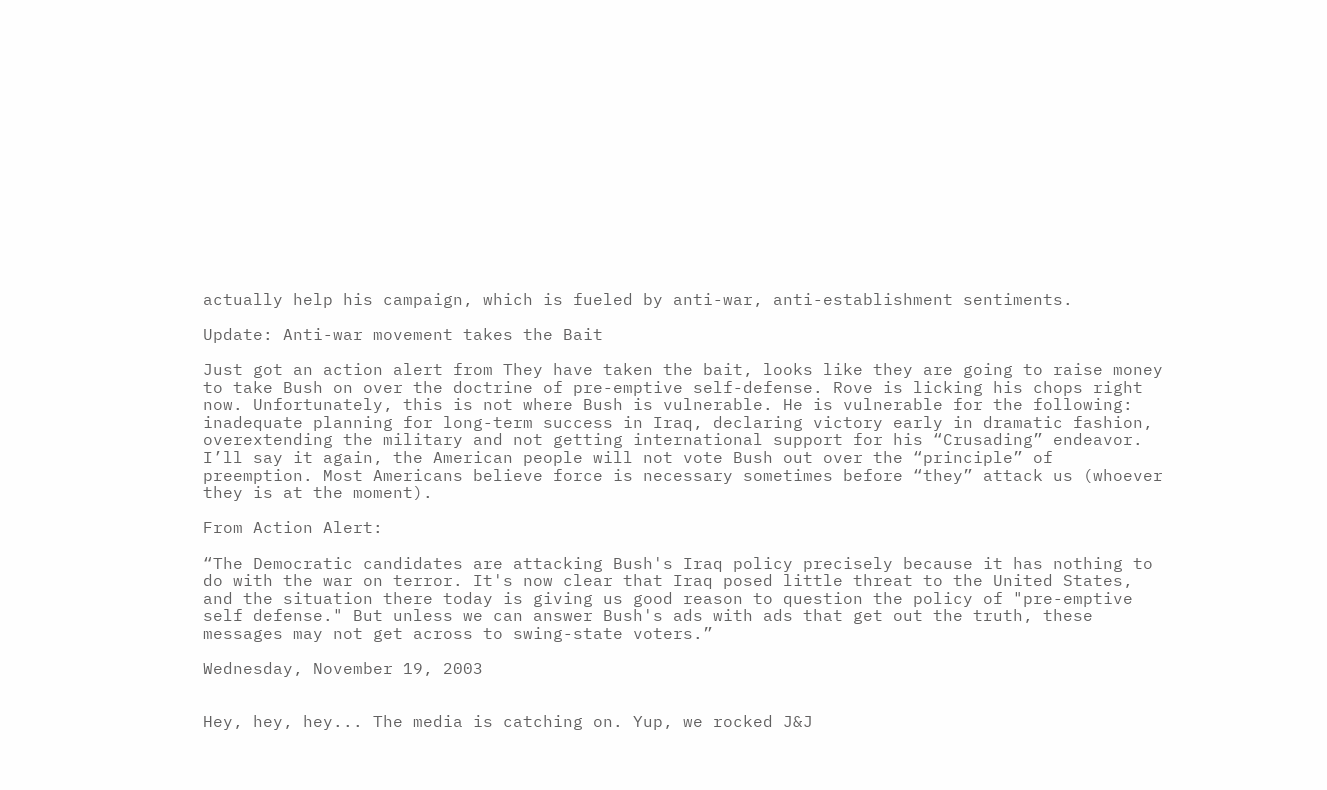actually help his campaign, which is fueled by anti-war, anti-establishment sentiments.

Update: Anti-war movement takes the Bait

Just got an action alert from They have taken the bait, looks like they are going to raise money to take Bush on over the doctrine of pre-emptive self-defense. Rove is licking his chops right now. Unfortunately, this is not where Bush is vulnerable. He is vulnerable for the following: inadequate planning for long-term success in Iraq, declaring victory early in dramatic fashion, overextending the military and not getting international support for his “Crusading” endeavor. I’ll say it again, the American people will not vote Bush out over the “principle” of preemption. Most Americans believe force is necessary sometimes before “they” attack us (whoever they is at the moment).

From Action Alert:

“The Democratic candidates are attacking Bush's Iraq policy precisely because it has nothing to do with the war on terror. It's now clear that Iraq posed little threat to the United States, and the situation there today is giving us good reason to question the policy of "pre-emptive self defense." But unless we can answer Bush's ads with ads that get out the truth, these messages may not get across to swing-state voters.”

Wednesday, November 19, 2003


Hey, hey, hey... The media is catching on. Yup, we rocked J&J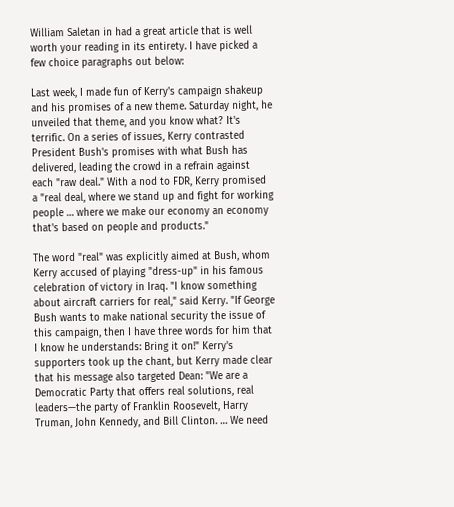William Saletan in had a great article that is well worth your reading in its entirety. I have picked a few choice paragraphs out below:

Last week, I made fun of Kerry's campaign shakeup and his promises of a new theme. Saturday night, he unveiled that theme, and you know what? It's terrific. On a series of issues, Kerry contrasted President Bush's promises with what Bush has delivered, leading the crowd in a refrain against each "raw deal." With a nod to FDR, Kerry promised a "real deal, where we stand up and fight for working people … where we make our economy an economy that's based on people and products."

The word "real" was explicitly aimed at Bush, whom Kerry accused of playing "dress-up" in his famous celebration of victory in Iraq. "I know something about aircraft carriers for real," said Kerry. "If George Bush wants to make national security the issue of this campaign, then I have three words for him that I know he understands: Bring it on!" Kerry's supporters took up the chant, but Kerry made clear that his message also targeted Dean: "We are a Democratic Party that offers real solutions, real leaders—the party of Franklin Roosevelt, Harry Truman, John Kennedy, and Bill Clinton. … We need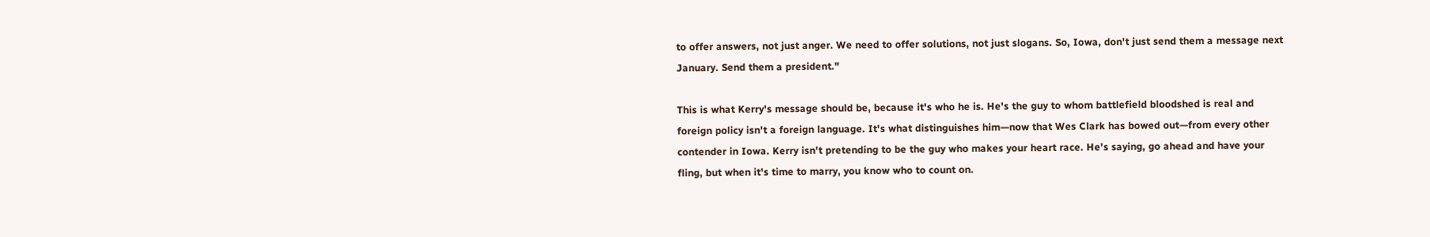to offer answers, not just anger. We need to offer solutions, not just slogans. So, Iowa, don't just send them a message next January. Send them a president."

This is what Kerry's message should be, because it's who he is. He's the guy to whom battlefield bloodshed is real and foreign policy isn't a foreign language. It's what distinguishes him—now that Wes Clark has bowed out—from every other contender in Iowa. Kerry isn't pretending to be the guy who makes your heart race. He's saying, go ahead and have your fling, but when it's time to marry, you know who to count on.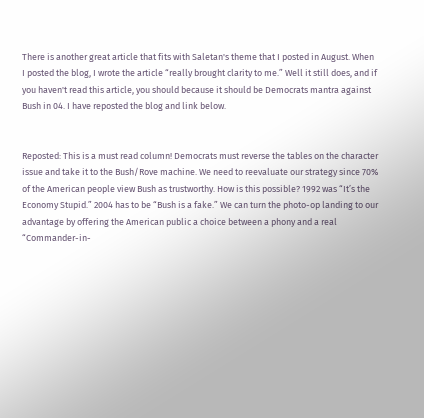There is another great article that fits with Saletan's theme that I posted in August. When I posted the blog, I wrote the article “really brought clarity to me.” Well it still does, and if you haven't read this article, you should because it should be Democrats mantra against Bush in 04. I have reposted the blog and link below.


Reposted: This is a must read column! Democrats must reverse the tables on the character issue and take it to the Bush/Rove machine. We need to reevaluate our strategy since 70% of the American people view Bush as trustworthy. How is this possible? 1992 was “It’s the Economy Stupid.” 2004 has to be “Bush is a fake.” We can turn the photo-op landing to our advantage by offering the American public a choice between a phony and a real “Commander-in-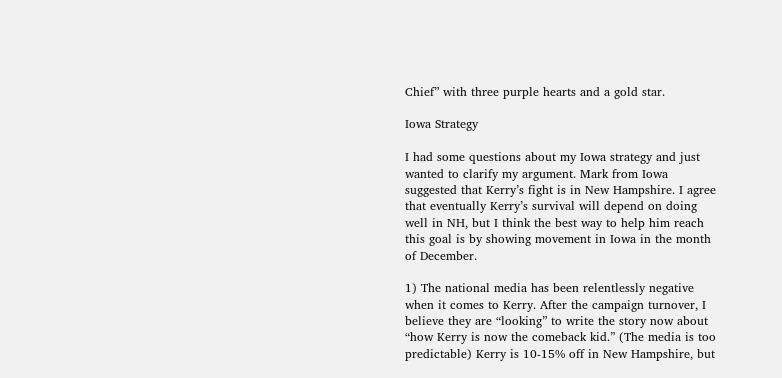Chief” with three purple hearts and a gold star.

Iowa Strategy

I had some questions about my Iowa strategy and just wanted to clarify my argument. Mark from Iowa suggested that Kerry’s fight is in New Hampshire. I agree that eventually Kerry’s survival will depend on doing well in NH, but I think the best way to help him reach this goal is by showing movement in Iowa in the month of December.

1) The national media has been relentlessly negative when it comes to Kerry. After the campaign turnover, I believe they are “looking” to write the story now about “how Kerry is now the comeback kid.” (The media is too predictable) Kerry is 10-15% off in New Hampshire, but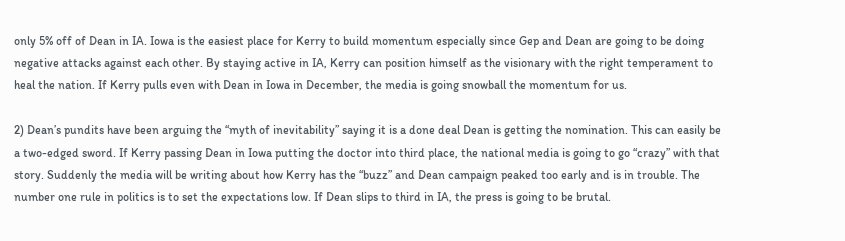only 5% off of Dean in IA. Iowa is the easiest place for Kerry to build momentum especially since Gep and Dean are going to be doing negative attacks against each other. By staying active in IA, Kerry can position himself as the visionary with the right temperament to heal the nation. If Kerry pulls even with Dean in Iowa in December, the media is going snowball the momentum for us.

2) Dean’s pundits have been arguing the “myth of inevitability” saying it is a done deal Dean is getting the nomination. This can easily be a two-edged sword. If Kerry passing Dean in Iowa putting the doctor into third place, the national media is going to go “crazy” with that story. Suddenly the media will be writing about how Kerry has the “buzz” and Dean campaign peaked too early and is in trouble. The number one rule in politics is to set the expectations low. If Dean slips to third in IA, the press is going to be brutal.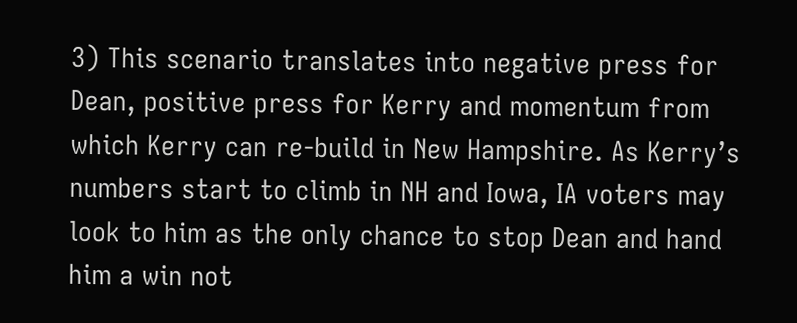3) This scenario translates into negative press for Dean, positive press for Kerry and momentum from which Kerry can re-build in New Hampshire. As Kerry’s numbers start to climb in NH and Iowa, IA voters may look to him as the only chance to stop Dean and hand him a win not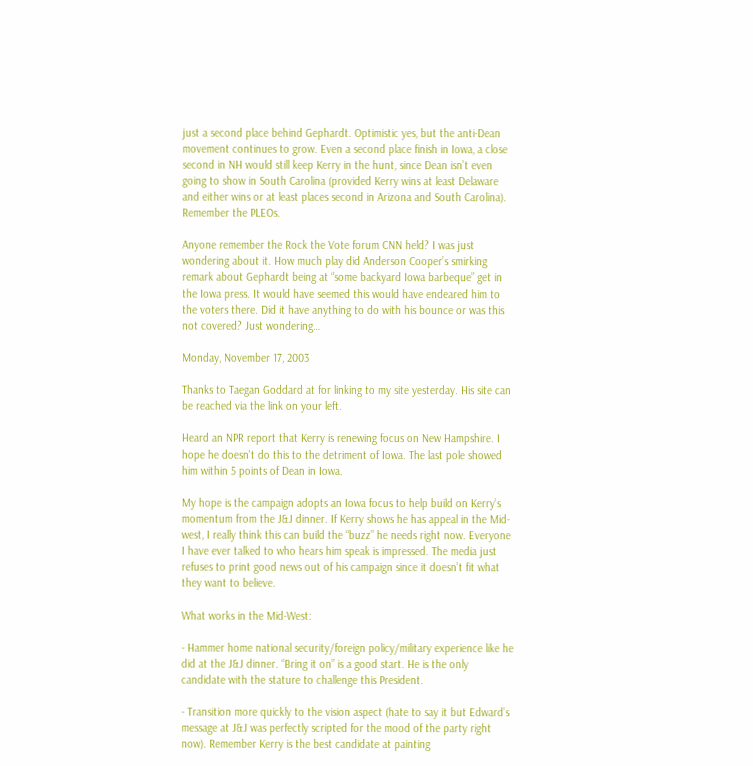just a second place behind Gephardt. Optimistic yes, but the anti-Dean movement continues to grow. Even a second place finish in Iowa, a close second in NH would still keep Kerry in the hunt, since Dean isn’t even going to show in South Carolina (provided Kerry wins at least Delaware and either wins or at least places second in Arizona and South Carolina). Remember the PLEOs.

Anyone remember the Rock the Vote forum CNN held? I was just wondering about it. How much play did Anderson Cooper’s smirking remark about Gephardt being at “some backyard Iowa barbeque” get in the Iowa press. It would have seemed this would have endeared him to the voters there. Did it have anything to do with his bounce or was this not covered? Just wondering…

Monday, November 17, 2003

Thanks to Taegan Goddard at for linking to my site yesterday. His site can be reached via the link on your left.

Heard an NPR report that Kerry is renewing focus on New Hampshire. I hope he doesn't do this to the detriment of Iowa. The last pole showed him within 5 points of Dean in Iowa.

My hope is the campaign adopts an Iowa focus to help build on Kerry’s momentum from the J&J dinner. If Kerry shows he has appeal in the Mid-west, I really think this can build the “buzz” he needs right now. Everyone I have ever talked to who hears him speak is impressed. The media just refuses to print good news out of his campaign since it doesn’t fit what they want to believe.

What works in the Mid-West:

- Hammer home national security/foreign policy/military experience like he did at the J&J dinner. “Bring it on” is a good start. He is the only candidate with the stature to challenge this President.

- Transition more quickly to the vision aspect (hate to say it but Edward’s message at J&J was perfectly scripted for the mood of the party right now). Remember Kerry is the best candidate at painting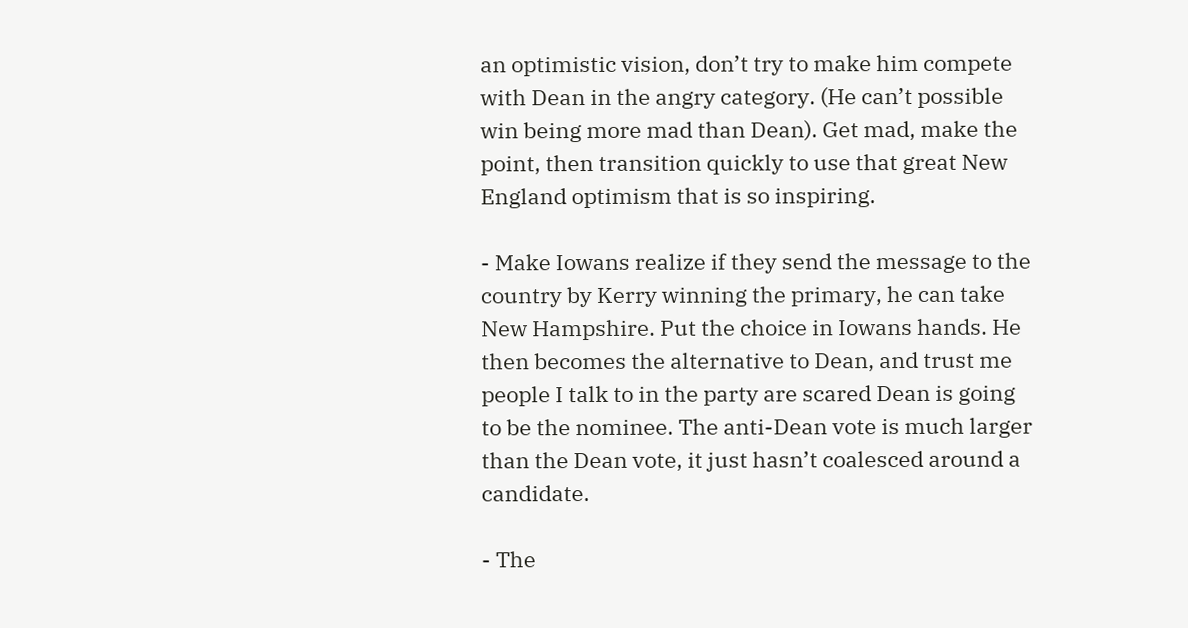an optimistic vision, don’t try to make him compete with Dean in the angry category. (He can’t possible win being more mad than Dean). Get mad, make the point, then transition quickly to use that great New England optimism that is so inspiring.

- Make Iowans realize if they send the message to the country by Kerry winning the primary, he can take New Hampshire. Put the choice in Iowans hands. He then becomes the alternative to Dean, and trust me people I talk to in the party are scared Dean is going to be the nominee. The anti-Dean vote is much larger than the Dean vote, it just hasn’t coalesced around a candidate.

- The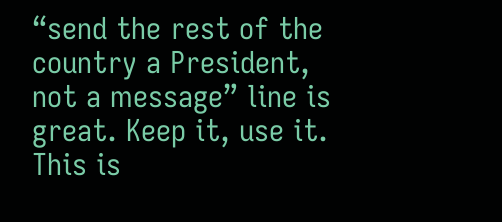“send the rest of the country a President, not a message” line is great. Keep it, use it. This is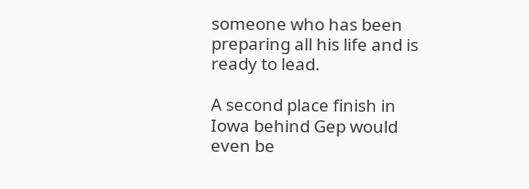someone who has been preparing all his life and is ready to lead.

A second place finish in Iowa behind Gep would even be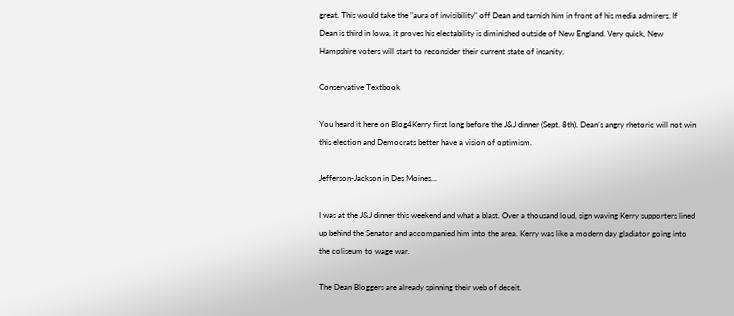great. This would take the "aura of invisibility" off Dean and tarnish him in front of his media admirers. If Dean is third in Iowa, it proves his electability is diminished outside of New England. Very quick, New Hampshire voters will start to reconsider their current state of insanity.

Conservative Textbook

You heard it here on Blog4Kerry first long before the J&J dinner (Sept. 8th). Dean’s angry rhetoric will not win this election and Democrats better have a vision of optimism.

Jefferson-Jackson in Des Moines…

I was at the J&J dinner this weekend and what a blast. Over a thousand loud, sign waving Kerry supporters lined up behind the Senator and accompanied him into the area. Kerry was like a modern day gladiator going into the coliseum to wage war.

The Dean Bloggers are already spinning their web of deceit.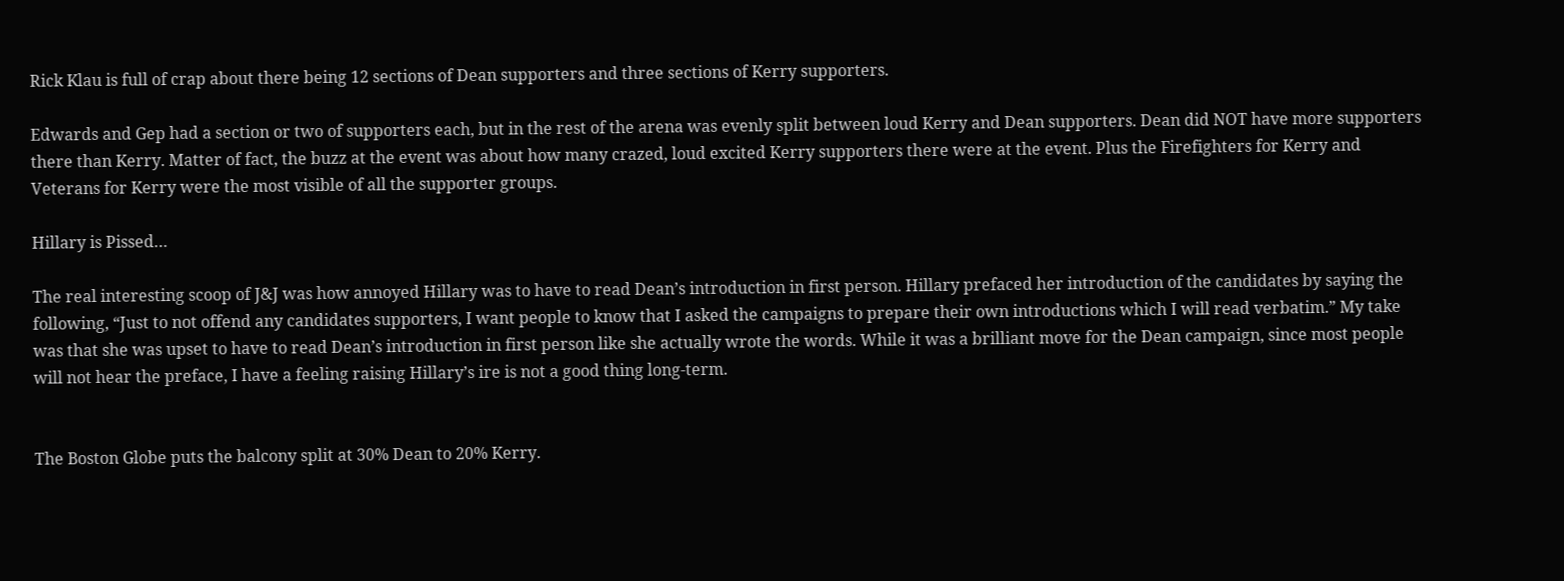Rick Klau is full of crap about there being 12 sections of Dean supporters and three sections of Kerry supporters.

Edwards and Gep had a section or two of supporters each, but in the rest of the arena was evenly split between loud Kerry and Dean supporters. Dean did NOT have more supporters there than Kerry. Matter of fact, the buzz at the event was about how many crazed, loud excited Kerry supporters there were at the event. Plus the Firefighters for Kerry and Veterans for Kerry were the most visible of all the supporter groups.

Hillary is Pissed…

The real interesting scoop of J&J was how annoyed Hillary was to have to read Dean’s introduction in first person. Hillary prefaced her introduction of the candidates by saying the following, “Just to not offend any candidates supporters, I want people to know that I asked the campaigns to prepare their own introductions which I will read verbatim.” My take was that she was upset to have to read Dean’s introduction in first person like she actually wrote the words. While it was a brilliant move for the Dean campaign, since most people will not hear the preface, I have a feeling raising Hillary’s ire is not a good thing long-term.


The Boston Globe puts the balcony split at 30% Dean to 20% Kerry.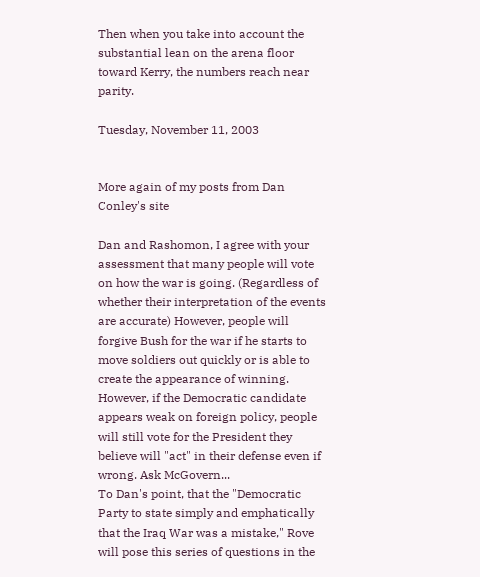Then when you take into account the substantial lean on the arena floor toward Kerry, the numbers reach near parity.

Tuesday, November 11, 2003


More again of my posts from Dan Conley's site

Dan and Rashomon, I agree with your assessment that many people will vote on how the war is going. (Regardless of whether their interpretation of the events are accurate) However, people will forgive Bush for the war if he starts to move soldiers out quickly or is able to create the appearance of winning. However, if the Democratic candidate appears weak on foreign policy, people will still vote for the President they believe will "act" in their defense even if wrong. Ask McGovern...
To Dan's point, that the "Democratic Party to state simply and emphatically that the Iraq War was a mistake," Rove will pose this series of questions in the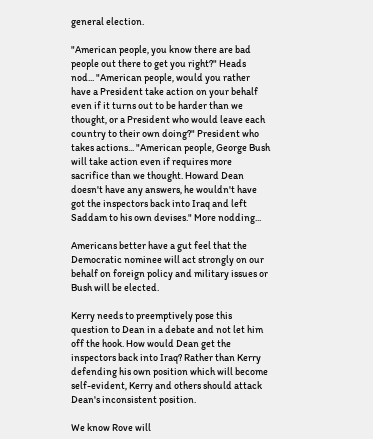general election.

"American people, you know there are bad people out there to get you right?" Heads nod... "American people, would you rather have a President take action on your behalf even if it turns out to be harder than we thought, or a President who would leave each country to their own doing?" President who takes actions... "American people, George Bush will take action even if requires more sacrifice than we thought. Howard Dean doesn't have any answers, he wouldn't have got the inspectors back into Iraq and left Saddam to his own devises." More nodding...

Americans better have a gut feel that the Democratic nominee will act strongly on our behalf on foreign policy and military issues or Bush will be elected.

Kerry needs to preemptively pose this question to Dean in a debate and not let him off the hook. How would Dean get the inspectors back into Iraq? Rather than Kerry defending his own position which will become self-evident, Kerry and others should attack Dean's inconsistent position.

We know Rove will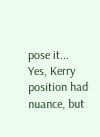pose it... Yes, Kerry position had nuance, but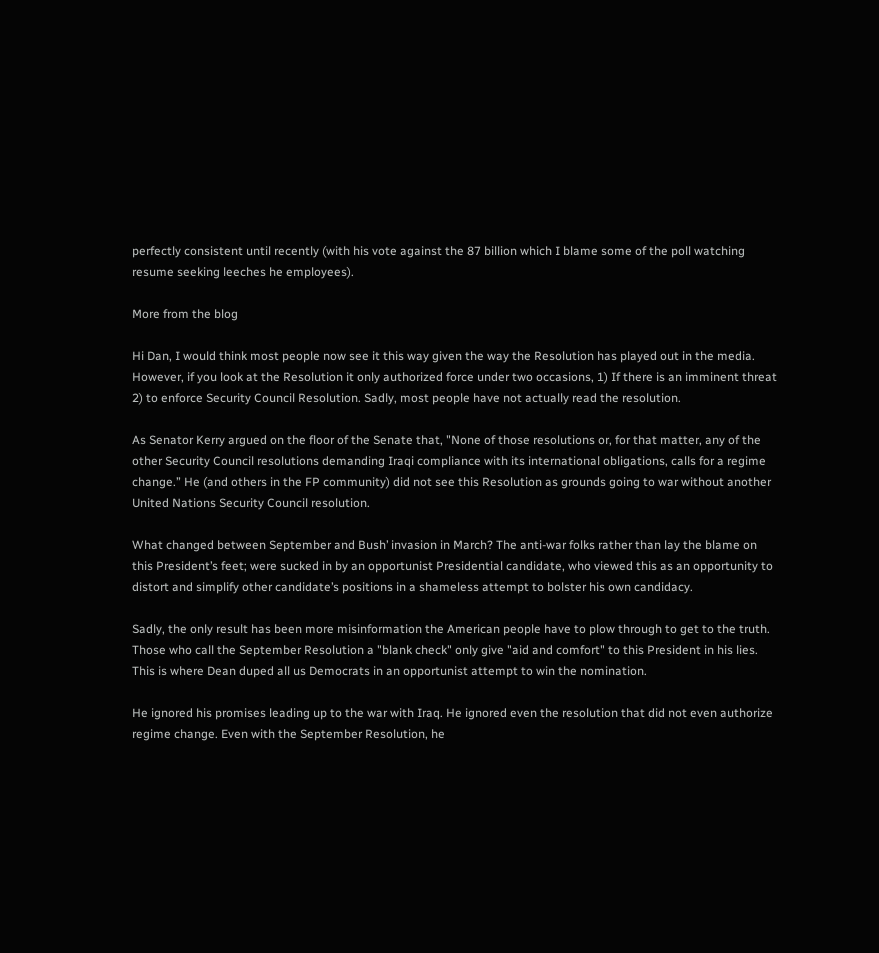perfectly consistent until recently (with his vote against the 87 billion which I blame some of the poll watching resume seeking leeches he employees).

More from the blog

Hi Dan, I would think most people now see it this way given the way the Resolution has played out in the media. However, if you look at the Resolution it only authorized force under two occasions, 1) If there is an imminent threat 2) to enforce Security Council Resolution. Sadly, most people have not actually read the resolution.

As Senator Kerry argued on the floor of the Senate that, "None of those resolutions or, for that matter, any of the other Security Council resolutions demanding Iraqi compliance with its international obligations, calls for a regime change.” He (and others in the FP community) did not see this Resolution as grounds going to war without another United Nations Security Council resolution.

What changed between September and Bush’ invasion in March? The anti-war folks rather than lay the blame on this President’s feet; were sucked in by an opportunist Presidential candidate, who viewed this as an opportunity to distort and simplify other candidate’s positions in a shameless attempt to bolster his own candidacy.

Sadly, the only result has been more misinformation the American people have to plow through to get to the truth. Those who call the September Resolution a "blank check" only give "aid and comfort" to this President in his lies. This is where Dean duped all us Democrats in an opportunist attempt to win the nomination.

He ignored his promises leading up to the war with Iraq. He ignored even the resolution that did not even authorize regime change. Even with the September Resolution, he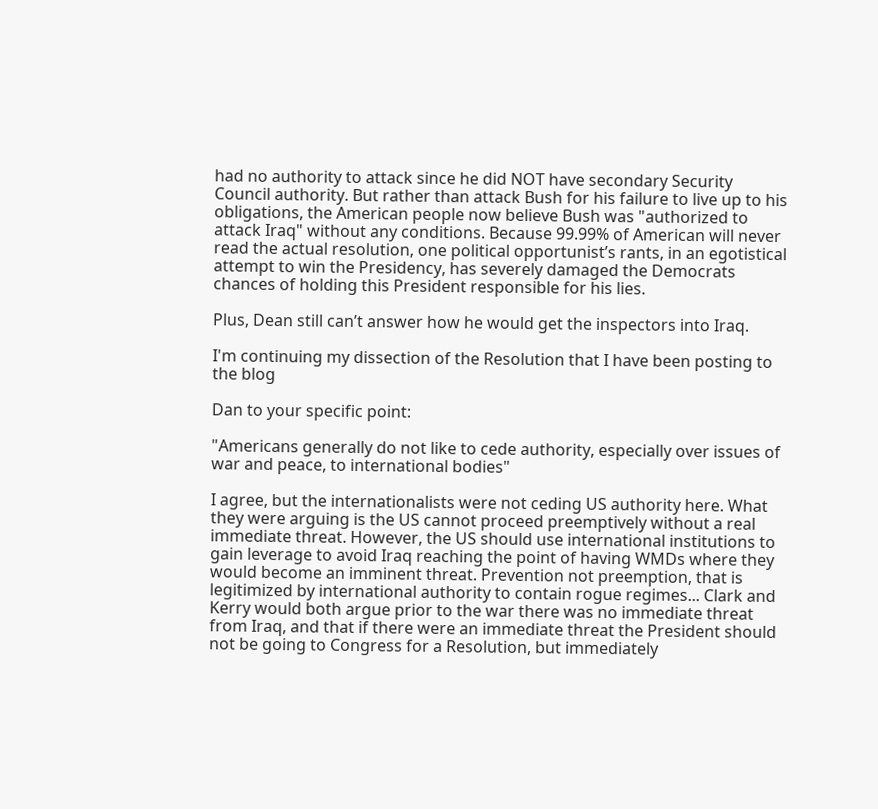had no authority to attack since he did NOT have secondary Security Council authority. But rather than attack Bush for his failure to live up to his obligations, the American people now believe Bush was "authorized to attack Iraq" without any conditions. Because 99.99% of American will never read the actual resolution, one political opportunist’s rants, in an egotistical attempt to win the Presidency, has severely damaged the Democrats chances of holding this President responsible for his lies.

Plus, Dean still can’t answer how he would get the inspectors into Iraq.

I'm continuing my dissection of the Resolution that I have been posting to the blog

Dan to your specific point:

"Americans generally do not like to cede authority, especially over issues of war and peace, to international bodies"

I agree, but the internationalists were not ceding US authority here. What they were arguing is the US cannot proceed preemptively without a real immediate threat. However, the US should use international institutions to gain leverage to avoid Iraq reaching the point of having WMDs where they would become an imminent threat. Prevention not preemption, that is legitimized by international authority to contain rogue regimes... Clark and Kerry would both argue prior to the war there was no immediate threat from Iraq, and that if there were an immediate threat the President should not be going to Congress for a Resolution, but immediately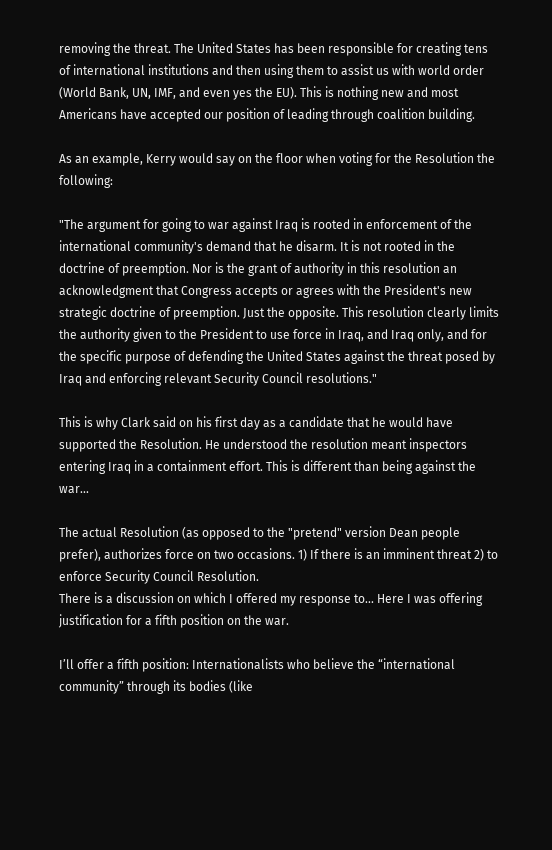removing the threat. The United States has been responsible for creating tens of international institutions and then using them to assist us with world order (World Bank, UN, IMF, and even yes the EU). This is nothing new and most Americans have accepted our position of leading through coalition building.

As an example, Kerry would say on the floor when voting for the Resolution the following:

"The argument for going to war against Iraq is rooted in enforcement of the international community's demand that he disarm. It is not rooted in the doctrine of preemption. Nor is the grant of authority in this resolution an acknowledgment that Congress accepts or agrees with the President's new strategic doctrine of preemption. Just the opposite. This resolution clearly limits the authority given to the President to use force in Iraq, and Iraq only, and for the specific purpose of defending the United States against the threat posed by Iraq and enforcing relevant Security Council resolutions."

This is why Clark said on his first day as a candidate that he would have supported the Resolution. He understood the resolution meant inspectors entering Iraq in a containment effort. This is different than being against the war...

The actual Resolution (as opposed to the "pretend" version Dean people prefer), authorizes force on two occasions. 1) If there is an imminent threat 2) to enforce Security Council Resolution.
There is a discussion on which I offered my response to... Here I was offering justification for a fifth position on the war.

I’ll offer a fifth position: Internationalists who believe the “international community” through its bodies (like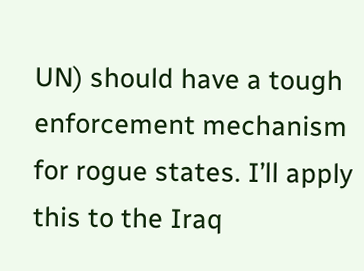UN) should have a tough enforcement mechanism for rogue states. I’ll apply this to the Iraq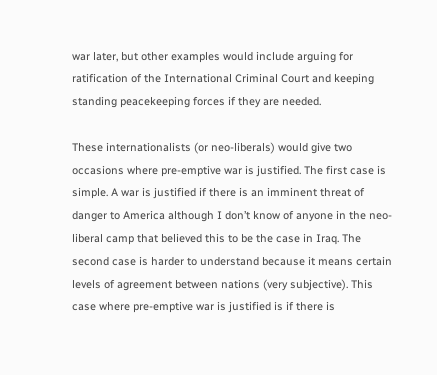war later, but other examples would include arguing for ratification of the International Criminal Court and keeping standing peacekeeping forces if they are needed.

These internationalists (or neo-liberals) would give two occasions where pre-emptive war is justified. The first case is simple. A war is justified if there is an imminent threat of danger to America although I don’t know of anyone in the neo-liberal camp that believed this to be the case in Iraq. The second case is harder to understand because it means certain levels of agreement between nations (very subjective). This case where pre-emptive war is justified is if there is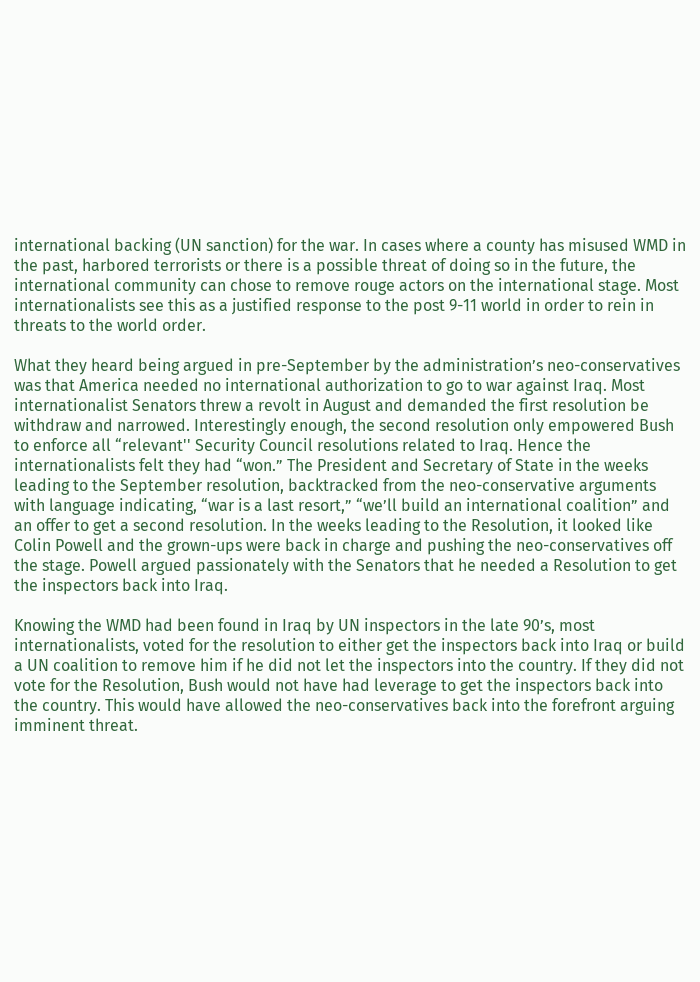international backing (UN sanction) for the war. In cases where a county has misused WMD in the past, harbored terrorists or there is a possible threat of doing so in the future, the international community can chose to remove rouge actors on the international stage. Most internationalists see this as a justified response to the post 9-11 world in order to rein in threats to the world order.

What they heard being argued in pre-September by the administration’s neo-conservatives was that America needed no international authorization to go to war against Iraq. Most internationalist Senators threw a revolt in August and demanded the first resolution be withdraw and narrowed. Interestingly enough, the second resolution only empowered Bush to enforce all “relevant'' Security Council resolutions related to Iraq. Hence the internationalists felt they had “won.” The President and Secretary of State in the weeks leading to the September resolution, backtracked from the neo-conservative arguments with language indicating, “war is a last resort,” “we’ll build an international coalition” and an offer to get a second resolution. In the weeks leading to the Resolution, it looked like Colin Powell and the grown-ups were back in charge and pushing the neo-conservatives off the stage. Powell argued passionately with the Senators that he needed a Resolution to get the inspectors back into Iraq.

Knowing the WMD had been found in Iraq by UN inspectors in the late 90’s, most internationalists, voted for the resolution to either get the inspectors back into Iraq or build a UN coalition to remove him if he did not let the inspectors into the country. If they did not vote for the Resolution, Bush would not have had leverage to get the inspectors back into the country. This would have allowed the neo-conservatives back into the forefront arguing imminent threat.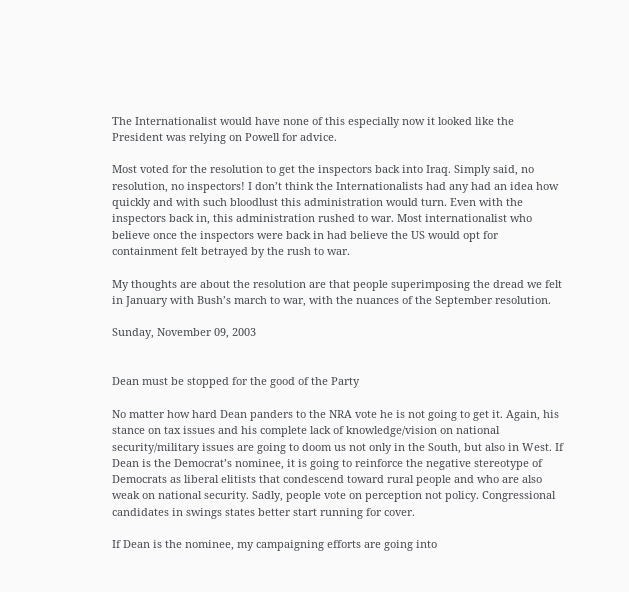The Internationalist would have none of this especially now it looked like the President was relying on Powell for advice.

Most voted for the resolution to get the inspectors back into Iraq. Simply said, no resolution, no inspectors! I don’t think the Internationalists had any had an idea how quickly and with such bloodlust this administration would turn. Even with the inspectors back in, this administration rushed to war. Most internationalist who believe once the inspectors were back in had believe the US would opt for containment felt betrayed by the rush to war.

My thoughts are about the resolution are that people superimposing the dread we felt in January with Bush’s march to war, with the nuances of the September resolution.

Sunday, November 09, 2003


Dean must be stopped for the good of the Party

No matter how hard Dean panders to the NRA vote he is not going to get it. Again, his stance on tax issues and his complete lack of knowledge/vision on national security/military issues are going to doom us not only in the South, but also in West. If Dean is the Democrat’s nominee, it is going to reinforce the negative stereotype of Democrats as liberal elitists that condescend toward rural people and who are also weak on national security. Sadly, people vote on perception not policy. Congressional candidates in swings states better start running for cover.

If Dean is the nominee, my campaigning efforts are going into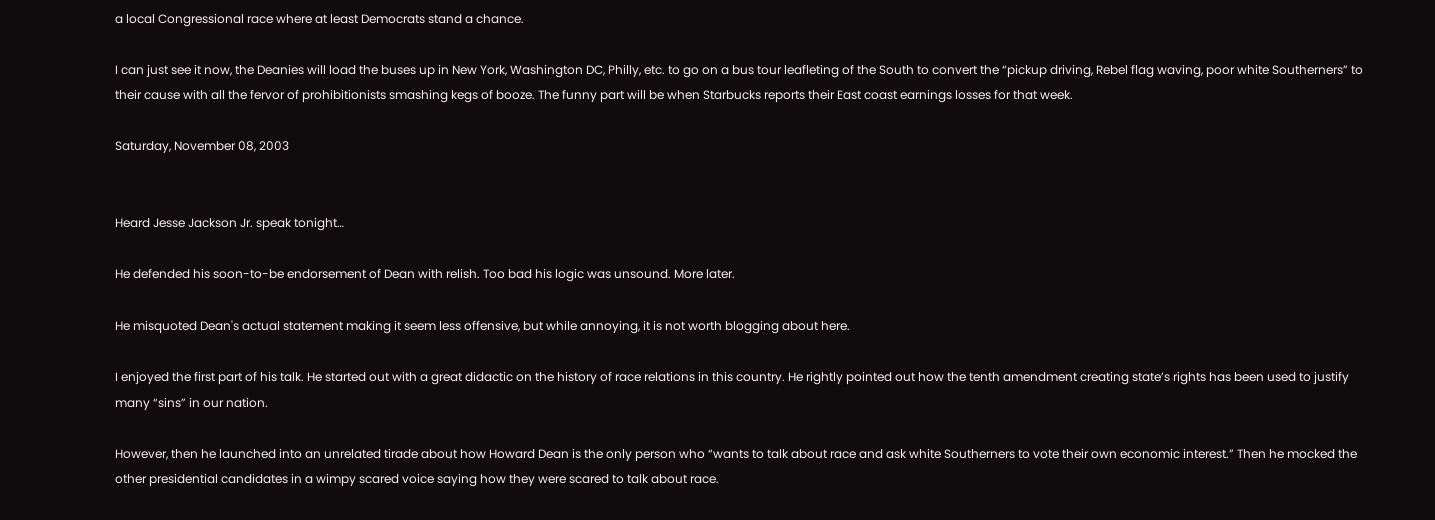a local Congressional race where at least Democrats stand a chance.

I can just see it now, the Deanies will load the buses up in New York, Washington DC, Philly, etc. to go on a bus tour leafleting of the South to convert the “pickup driving, Rebel flag waving, poor white Southerners” to their cause with all the fervor of prohibitionists smashing kegs of booze. The funny part will be when Starbucks reports their East coast earnings losses for that week.

Saturday, November 08, 2003


Heard Jesse Jackson Jr. speak tonight…

He defended his soon-to-be endorsement of Dean with relish. Too bad his logic was unsound. More later.

He misquoted Dean's actual statement making it seem less offensive, but while annoying, it is not worth blogging about here.

I enjoyed the first part of his talk. He started out with a great didactic on the history of race relations in this country. He rightly pointed out how the tenth amendment creating state’s rights has been used to justify many “sins” in our nation.

However, then he launched into an unrelated tirade about how Howard Dean is the only person who “wants to talk about race and ask white Southerners to vote their own economic interest.” Then he mocked the other presidential candidates in a wimpy scared voice saying how they were scared to talk about race.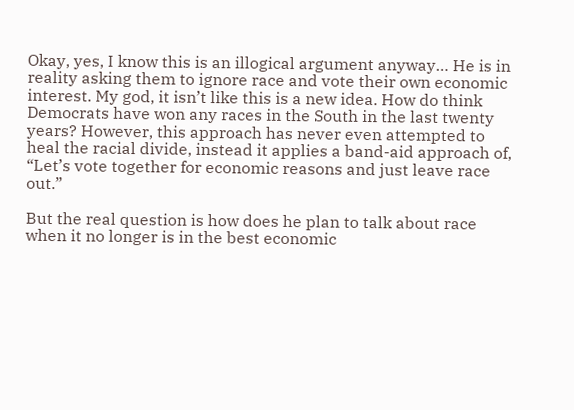Okay, yes, I know this is an illogical argument anyway… He is in reality asking them to ignore race and vote their own economic interest. My god, it isn’t like this is a new idea. How do think Democrats have won any races in the South in the last twenty years? However, this approach has never even attempted to heal the racial divide, instead it applies a band-aid approach of, “Let’s vote together for economic reasons and just leave race out.”

But the real question is how does he plan to talk about race when it no longer is in the best economic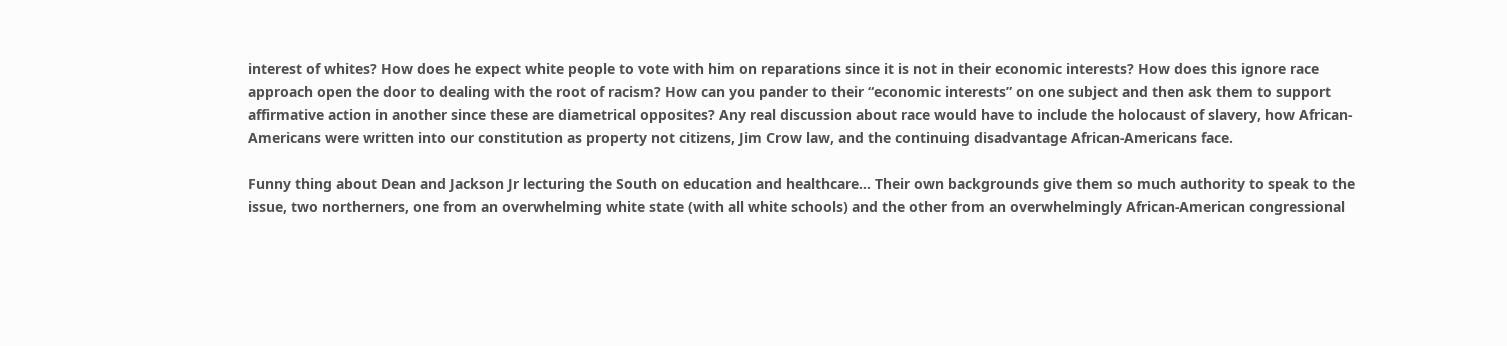interest of whites? How does he expect white people to vote with him on reparations since it is not in their economic interests? How does this ignore race approach open the door to dealing with the root of racism? How can you pander to their “economic interests” on one subject and then ask them to support affirmative action in another since these are diametrical opposites? Any real discussion about race would have to include the holocaust of slavery, how African-Americans were written into our constitution as property not citizens, Jim Crow law, and the continuing disadvantage African-Americans face.

Funny thing about Dean and Jackson Jr lecturing the South on education and healthcare… Their own backgrounds give them so much authority to speak to the issue, two northerners, one from an overwhelming white state (with all white schools) and the other from an overwhelmingly African-American congressional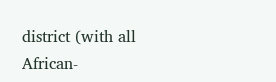district (with all African-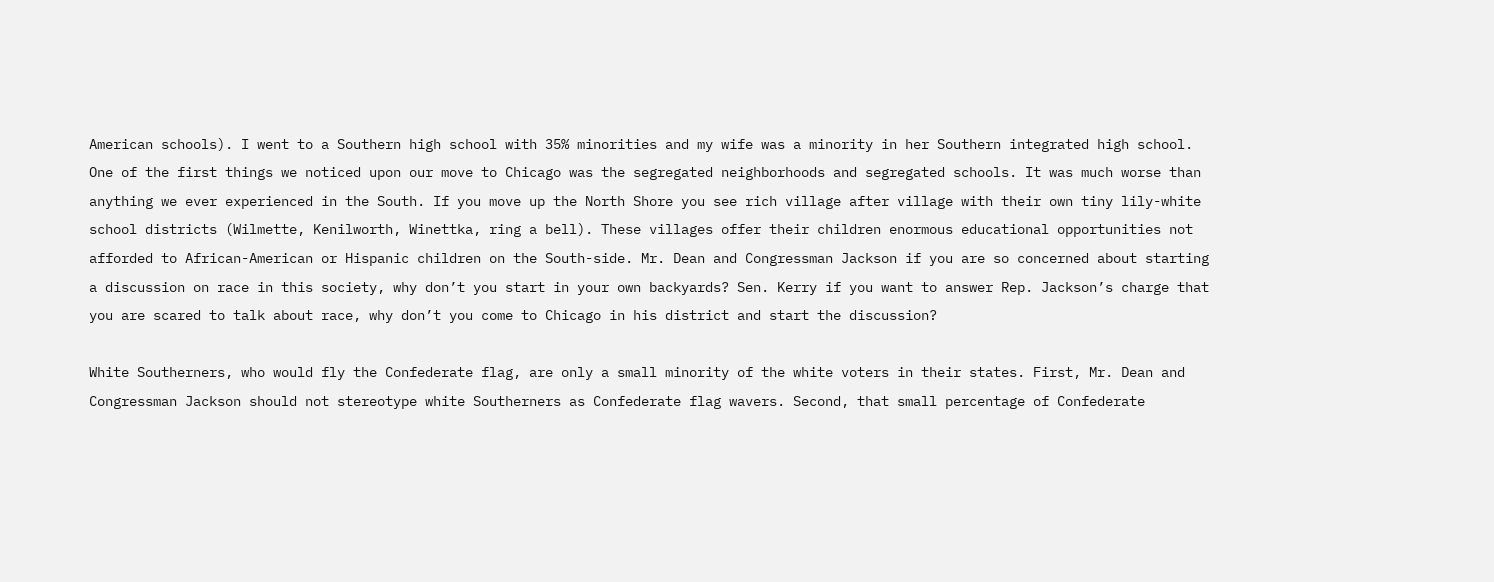American schools). I went to a Southern high school with 35% minorities and my wife was a minority in her Southern integrated high school. One of the first things we noticed upon our move to Chicago was the segregated neighborhoods and segregated schools. It was much worse than anything we ever experienced in the South. If you move up the North Shore you see rich village after village with their own tiny lily-white school districts (Wilmette, Kenilworth, Winettka, ring a bell). These villages offer their children enormous educational opportunities not afforded to African-American or Hispanic children on the South-side. Mr. Dean and Congressman Jackson if you are so concerned about starting a discussion on race in this society, why don’t you start in your own backyards? Sen. Kerry if you want to answer Rep. Jackson’s charge that you are scared to talk about race, why don’t you come to Chicago in his district and start the discussion?

White Southerners, who would fly the Confederate flag, are only a small minority of the white voters in their states. First, Mr. Dean and Congressman Jackson should not stereotype white Southerners as Confederate flag wavers. Second, that small percentage of Confederate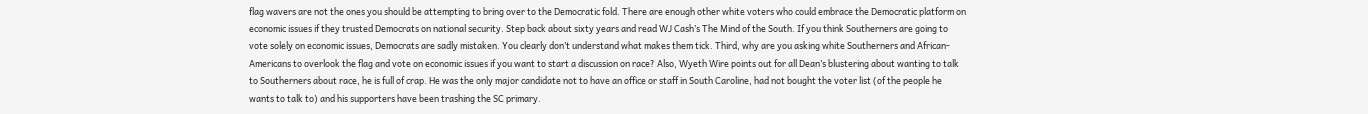flag wavers are not the ones you should be attempting to bring over to the Democratic fold. There are enough other white voters who could embrace the Democratic platform on economic issues if they trusted Democrats on national security. Step back about sixty years and read WJ Cash’s The Mind of the South. If you think Southerners are going to vote solely on economic issues, Democrats are sadly mistaken. You clearly don’t understand what makes them tick. Third, why are you asking white Southerners and African-Americans to overlook the flag and vote on economic issues if you want to start a discussion on race? Also, Wyeth Wire points out for all Dean’s blustering about wanting to talk to Southerners about race, he is full of crap. He was the only major candidate not to have an office or staff in South Caroline, had not bought the voter list (of the people he wants to talk to) and his supporters have been trashing the SC primary.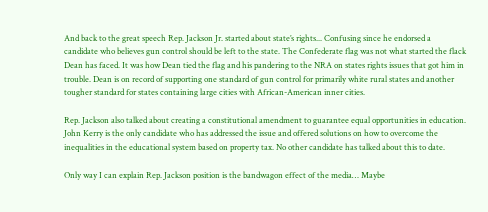And back to the great speech Rep. Jackson Jr. started about state’s rights... Confusing since he endorsed a candidate who believes gun control should be left to the state. The Confederate flag was not what started the flack Dean has faced. It was how Dean tied the flag and his pandering to the NRA on states rights issues that got him in trouble. Dean is on record of supporting one standard of gun control for primarily white rural states and another tougher standard for states containing large cities with African-American inner cities.

Rep. Jackson also talked about creating a constitutional amendment to guarantee equal opportunities in education. John Kerry is the only candidate who has addressed the issue and offered solutions on how to overcome the inequalities in the educational system based on property tax. No other candidate has talked about this to date.

Only way I can explain Rep. Jackson position is the bandwagon effect of the media… Maybe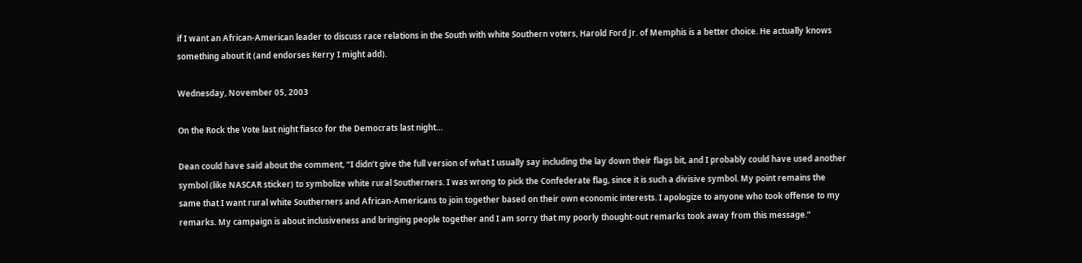if I want an African-American leader to discuss race relations in the South with white Southern voters, Harold Ford Jr. of Memphis is a better choice. He actually knows something about it (and endorses Kerry I might add).

Wednesday, November 05, 2003

On the Rock the Vote last night fiasco for the Democrats last night…

Dean could have said about the comment, “I didn’t give the full version of what I usually say including the lay down their flags bit, and I probably could have used another symbol (like NASCAR sticker) to symbolize white rural Southerners. I was wrong to pick the Confederate flag, since it is such a divisive symbol. My point remains the same that I want rural white Southerners and African-Americans to join together based on their own economic interests. I apologize to anyone who took offense to my remarks. My campaign is about inclusiveness and bringing people together and I am sorry that my poorly thought-out remarks took away from this message.”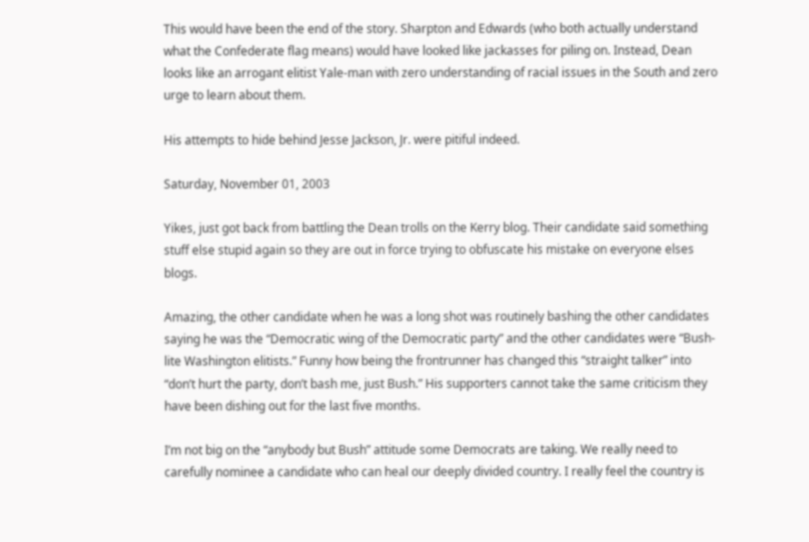This would have been the end of the story. Sharpton and Edwards (who both actually understand what the Confederate flag means) would have looked like jackasses for piling on. Instead, Dean looks like an arrogant elitist Yale-man with zero understanding of racial issues in the South and zero urge to learn about them.

His attempts to hide behind Jesse Jackson, Jr. were pitiful indeed.

Saturday, November 01, 2003

Yikes, just got back from battling the Dean trolls on the Kerry blog. Their candidate said something stuff else stupid again so they are out in force trying to obfuscate his mistake on everyone elses blogs.

Amazing, the other candidate when he was a long shot was routinely bashing the other candidates saying he was the “Democratic wing of the Democratic party” and the other candidates were “Bush-lite Washington elitists.” Funny how being the frontrunner has changed this “straight talker” into “don’t hurt the party, don’t bash me, just Bush.” His supporters cannot take the same criticism they have been dishing out for the last five months.

I’m not big on the “anybody but Bush” attitude some Democrats are taking. We really need to carefully nominee a candidate who can heal our deeply divided country. I really feel the country is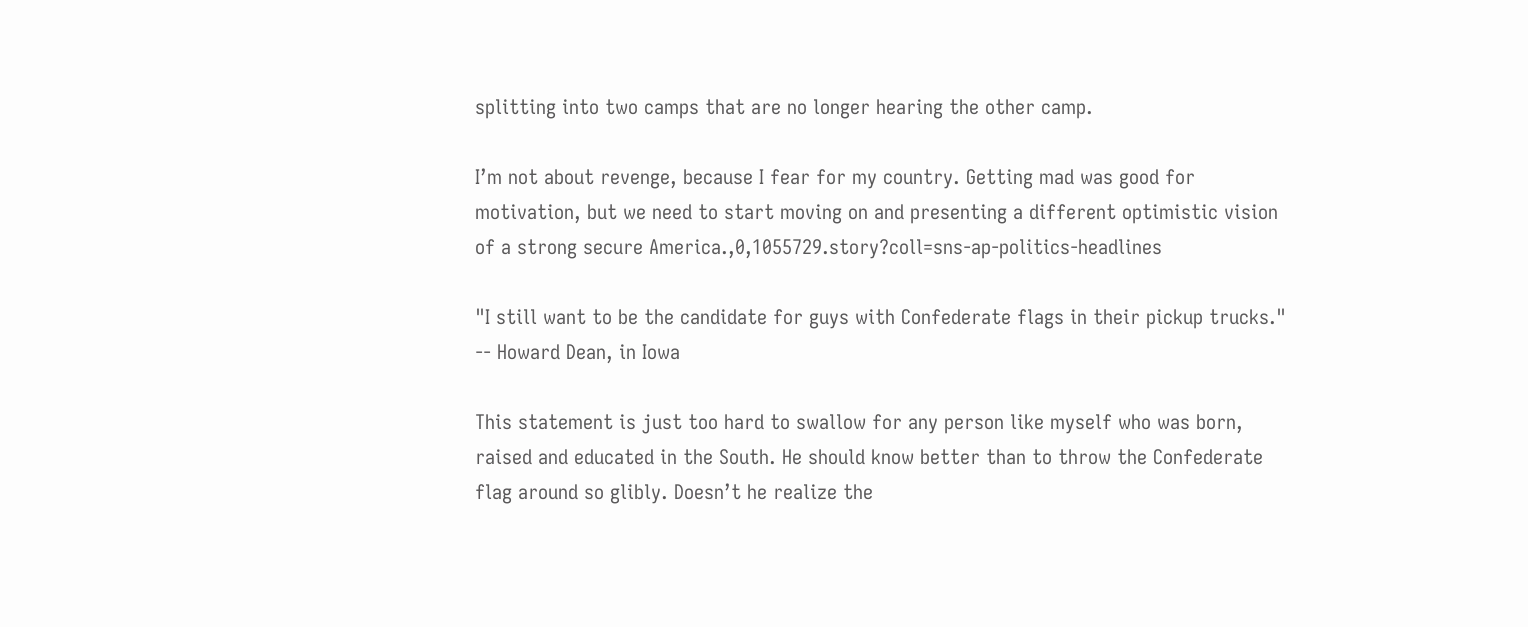splitting into two camps that are no longer hearing the other camp.

I’m not about revenge, because I fear for my country. Getting mad was good for motivation, but we need to start moving on and presenting a different optimistic vision of a strong secure America.,0,1055729.story?coll=sns-ap-politics-headlines

"I still want to be the candidate for guys with Confederate flags in their pickup trucks." -- Howard Dean, in Iowa

This statement is just too hard to swallow for any person like myself who was born, raised and educated in the South. He should know better than to throw the Confederate flag around so glibly. Doesn’t he realize the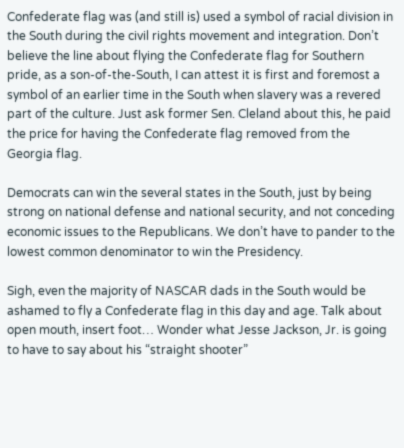Confederate flag was (and still is) used a symbol of racial division in the South during the civil rights movement and integration. Don’t believe the line about flying the Confederate flag for Southern pride, as a son-of-the-South, I can attest it is first and foremost a symbol of an earlier time in the South when slavery was a revered part of the culture. Just ask former Sen. Cleland about this, he paid the price for having the Confederate flag removed from the Georgia flag.

Democrats can win the several states in the South, just by being strong on national defense and national security, and not conceding economic issues to the Republicans. We don’t have to pander to the lowest common denominator to win the Presidency.

Sigh, even the majority of NASCAR dads in the South would be ashamed to fly a Confederate flag in this day and age. Talk about open mouth, insert foot… Wonder what Jesse Jackson, Jr. is going to have to say about his “straight shooter”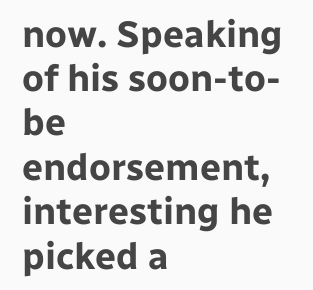now. Speaking of his soon-to-be endorsement, interesting he picked a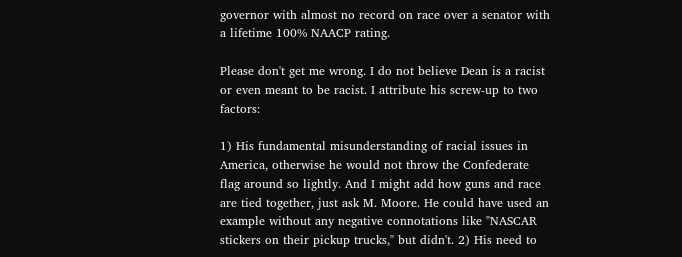governor with almost no record on race over a senator with a lifetime 100% NAACP rating.

Please don't get me wrong. I do not believe Dean is a racist or even meant to be racist. I attribute his screw-up to two factors:

1) His fundamental misunderstanding of racial issues in America, otherwise he would not throw the Confederate flag around so lightly. And I might add how guns and race are tied together, just ask M. Moore. He could have used an example without any negative connotations like "NASCAR stickers on their pickup trucks," but didn't. 2) His need to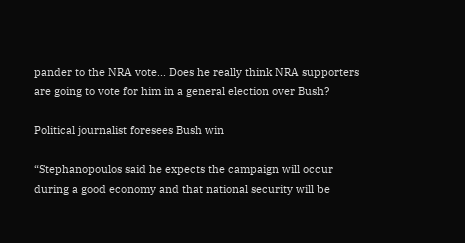pander to the NRA vote... Does he really think NRA supporters are going to vote for him in a general election over Bush?

Political journalist foresees Bush win

“Stephanopoulos said he expects the campaign will occur during a good economy and that national security will be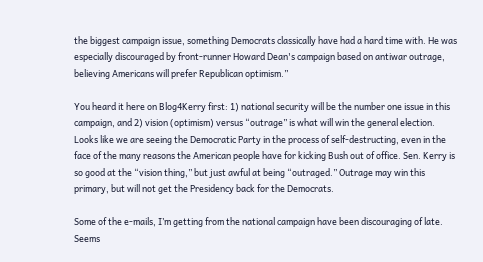the biggest campaign issue, something Democrats classically have had a hard time with. He was especially discouraged by front-runner Howard Dean's campaign based on antiwar outrage, believing Americans will prefer Republican optimism.”

You heard it here on Blog4Kerry first: 1) national security will be the number one issue in this campaign, and 2) vision (optimism) versus “outrage” is what will win the general election. Looks like we are seeing the Democratic Party in the process of self-destructing, even in the face of the many reasons the American people have for kicking Bush out of office. Sen. Kerry is so good at the “vision thing,” but just awful at being “outraged.” Outrage may win this primary, but will not get the Presidency back for the Democrats.

Some of the e-mails, I’m getting from the national campaign have been discouraging of late. Seems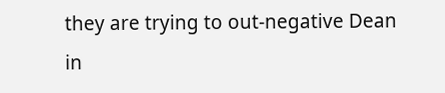they are trying to out-negative Dean in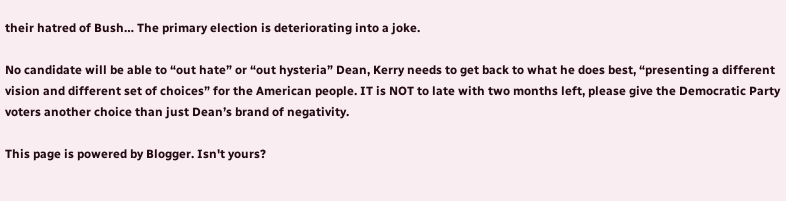their hatred of Bush… The primary election is deteriorating into a joke.

No candidate will be able to “out hate” or “out hysteria” Dean, Kerry needs to get back to what he does best, “presenting a different vision and different set of choices” for the American people. IT is NOT to late with two months left, please give the Democratic Party voters another choice than just Dean’s brand of negativity.

This page is powered by Blogger. Isn't yours?